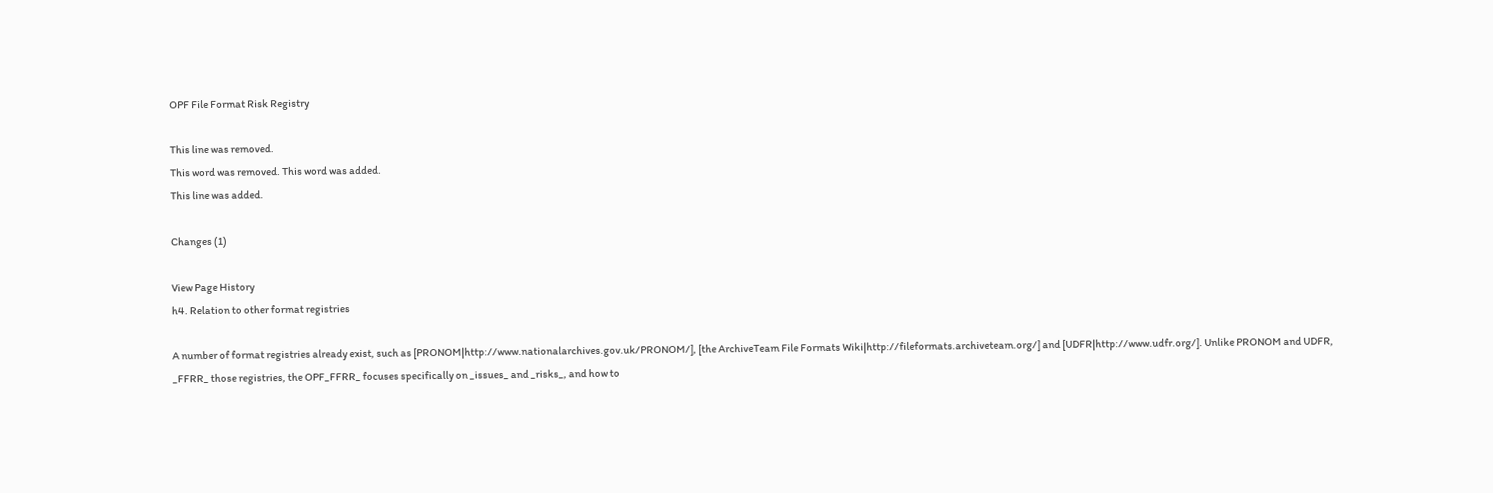OPF File Format Risk Registry

This line was removed.
This word was removed. This word was added.
This line was added.

Changes (1)

View Page History
h4. Relation to other format registries

A number of format registries already exist, such as [PRONOM|http://www.nationalarchives.gov.uk/PRONOM/], [the ArchiveTeam File Formats Wiki|http://fileformats.archiveteam.org/] and [UDFR|http://www.udfr.org/]. Unlike PRONOM and UDFR, _FFRR_ those registries, the OPF_FFRR_ focuses specifically on _issues_ and _risks_, and how to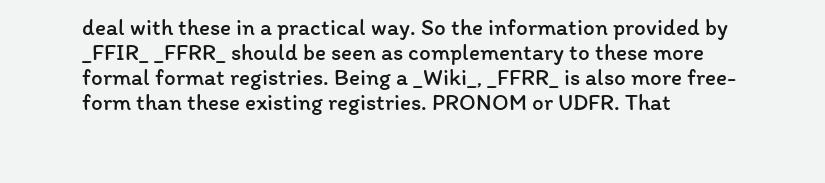deal with these in a practical way. So the information provided by _FFIR_ _FFRR_ should be seen as complementary to these more formal format registries. Being a _Wiki_, _FFRR_ is also more free-form than these existing registries. PRONOM or UDFR. That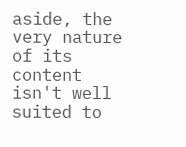aside, the very nature of its content isn't well suited to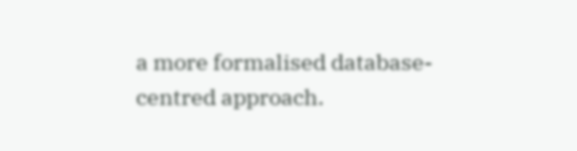a more formalised database-centred approach.